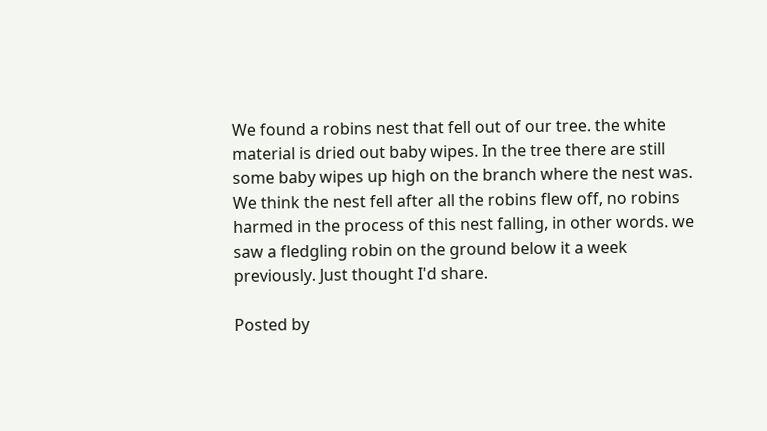We found a robins nest that fell out of our tree. the white material is dried out baby wipes. In the tree there are still some baby wipes up high on the branch where the nest was. We think the nest fell after all the robins flew off, no robins harmed in the process of this nest falling, in other words. we saw a fledgling robin on the ground below it a week previously. Just thought I'd share.

Posted by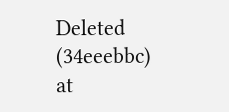Deleted (34eeebbc) at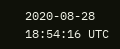2020-08-28 18:54:16 UTC